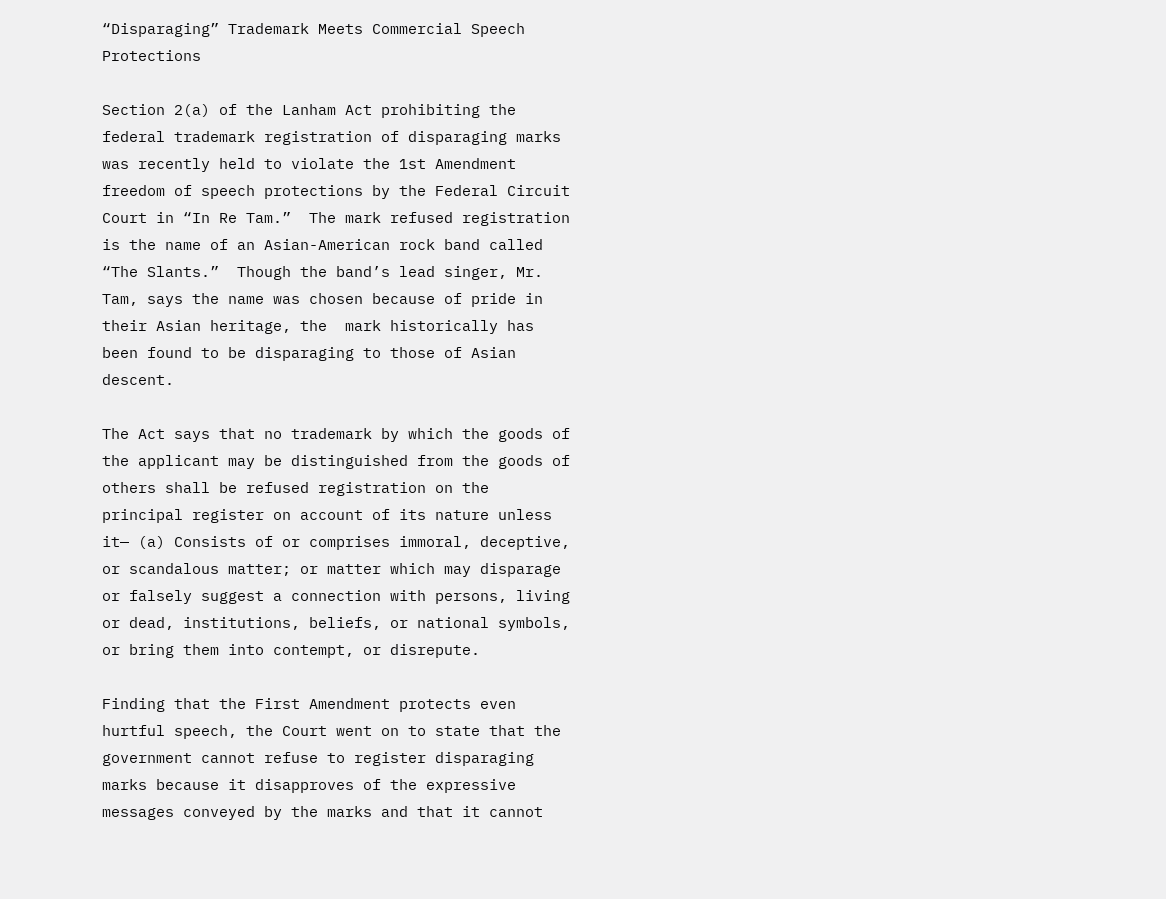“Disparaging” Trademark Meets Commercial Speech Protections

Section 2(a) of the Lanham Act prohibiting the federal trademark registration of disparaging marks was recently held to violate the 1st Amendment freedom of speech protections by the Federal Circuit Court in “In Re Tam.”  The mark refused registration is the name of an Asian-American rock band called “The Slants.”  Though the band’s lead singer, Mr. Tam, says the name was chosen because of pride in their Asian heritage, the  mark historically has been found to be disparaging to those of Asian descent.

The Act says that no trademark by which the goods of the applicant may be distinguished from the goods of others shall be refused registration on the principal register on account of its nature unless it— (a) Consists of or comprises immoral, deceptive, or scandalous matter; or matter which may disparage or falsely suggest a connection with persons, living or dead, institutions, beliefs, or national symbols, or bring them into contempt, or disrepute.

Finding that the First Amendment protects even hurtful speech, the Court went on to state that the government cannot refuse to register disparaging marks because it disapproves of the expressive messages conveyed by the marks and that it cannot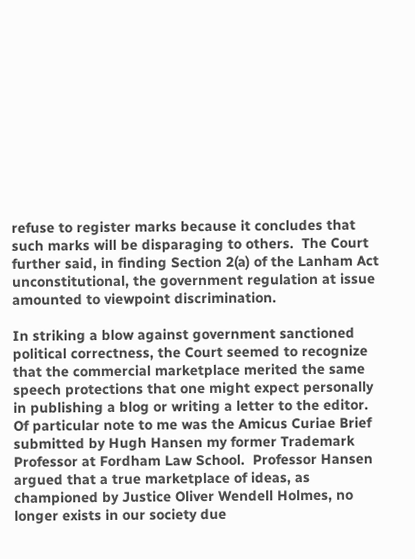refuse to register marks because it concludes that such marks will be disparaging to others.  The Court further said, in finding Section 2(a) of the Lanham Act unconstitutional, the government regulation at issue amounted to viewpoint discrimination.

In striking a blow against government sanctioned political correctness, the Court seemed to recognize that the commercial marketplace merited the same speech protections that one might expect personally in publishing a blog or writing a letter to the editor.  Of particular note to me was the Amicus Curiae Brief submitted by Hugh Hansen my former Trademark Professor at Fordham Law School.  Professor Hansen argued that a true marketplace of ideas, as championed by Justice Oliver Wendell Holmes, no longer exists in our society due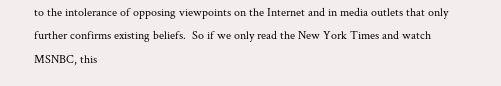to the intolerance of opposing viewpoints on the Internet and in media outlets that only further confirms existing beliefs.  So if we only read the New York Times and watch MSNBC, this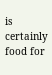is certainly food for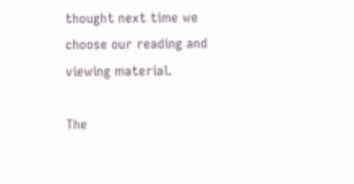thought next time we choose our reading and viewing material.

The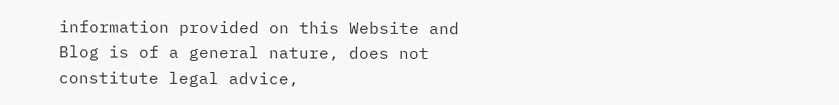information provided on this Website and Blog is of a general nature, does not constitute legal advice,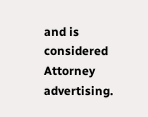and is considered Attorney advertising.